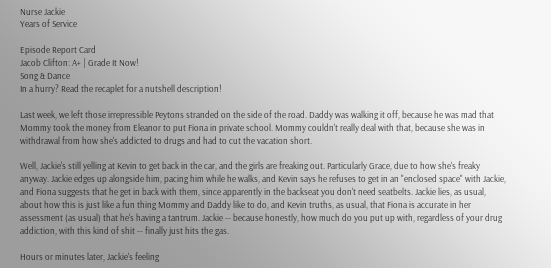Nurse Jackie
Years of Service

Episode Report Card
Jacob Clifton: A+ | Grade It Now!
Song & Dance
In a hurry? Read the recaplet for a nutshell description!

Last week, we left those irrepressible Peytons stranded on the side of the road. Daddy was walking it off, because he was mad that Mommy took the money from Eleanor to put Fiona in private school. Mommy couldn't really deal with that, because she was in withdrawal from how she's addicted to drugs and had to cut the vacation short.

Well, Jackie's still yelling at Kevin to get back in the car, and the girls are freaking out. Particularly Grace, due to how she's freaky anyway. Jackie edges up alongside him, pacing him while he walks, and Kevin says he refuses to get in an "enclosed space" with Jackie, and Fiona suggests that he get in back with them, since apparently in the backseat you don't need seatbelts. Jackie lies, as usual, about how this is just like a fun thing Mommy and Daddy like to do, and Kevin truths, as usual, that Fiona is accurate in her assessment (as usual) that he's having a tantrum. Jackie -- because honestly, how much do you put up with, regardless of your drug addiction, with this kind of shit -- finally just hits the gas.

Hours or minutes later, Jackie's feeling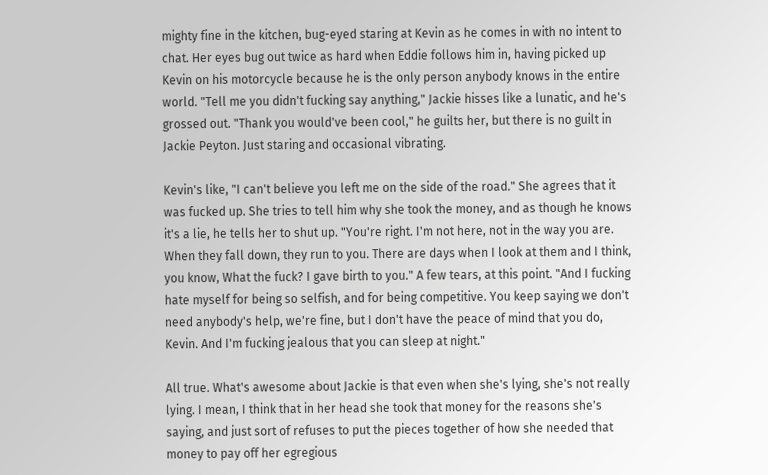mighty fine in the kitchen, bug-eyed staring at Kevin as he comes in with no intent to chat. Her eyes bug out twice as hard when Eddie follows him in, having picked up Kevin on his motorcycle because he is the only person anybody knows in the entire world. "Tell me you didn't fucking say anything," Jackie hisses like a lunatic, and he's grossed out. "Thank you would've been cool," he guilts her, but there is no guilt in Jackie Peyton. Just staring and occasional vibrating.

Kevin's like, "I can't believe you left me on the side of the road." She agrees that it was fucked up. She tries to tell him why she took the money, and as though he knows it's a lie, he tells her to shut up. "You're right. I'm not here, not in the way you are. When they fall down, they run to you. There are days when I look at them and I think, you know, What the fuck? I gave birth to you." A few tears, at this point. "And I fucking hate myself for being so selfish, and for being competitive. You keep saying we don't need anybody's help, we're fine, but I don't have the peace of mind that you do, Kevin. And I'm fucking jealous that you can sleep at night."

All true. What's awesome about Jackie is that even when she's lying, she's not really lying. I mean, I think that in her head she took that money for the reasons she's saying, and just sort of refuses to put the pieces together of how she needed that money to pay off her egregious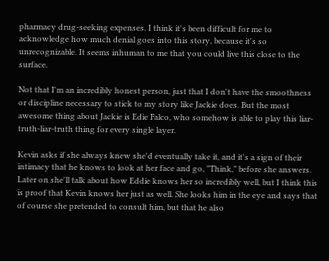pharmacy drug-seeking expenses. I think it's been difficult for me to acknowledge how much denial goes into this story, because it's so unrecognizable. It seems inhuman to me that you could live this close to the surface.

Not that I'm an incredibly honest person, just that I don't have the smoothness or discipline necessary to stick to my story like Jackie does. But the most awesome thing about Jackie is Edie Falco, who somehow is able to play this liar-truth-liar-truth thing for every single layer.

Kevin asks if she always knew she'd eventually take it, and it's a sign of their intimacy that he knows to look at her face and go, "Think," before she answers. Later on she'll talk about how Eddie knows her so incredibly well, but I think this is proof that Kevin knows her just as well. She looks him in the eye and says that of course she pretended to consult him, but that he also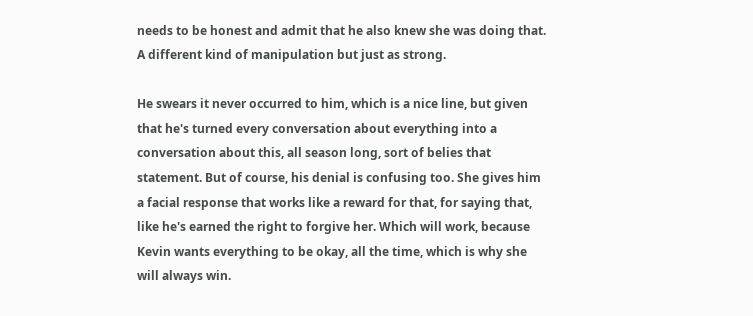needs to be honest and admit that he also knew she was doing that. A different kind of manipulation but just as strong.

He swears it never occurred to him, which is a nice line, but given that he's turned every conversation about everything into a conversation about this, all season long, sort of belies that statement. But of course, his denial is confusing too. She gives him a facial response that works like a reward for that, for saying that, like he's earned the right to forgive her. Which will work, because Kevin wants everything to be okay, all the time, which is why she will always win.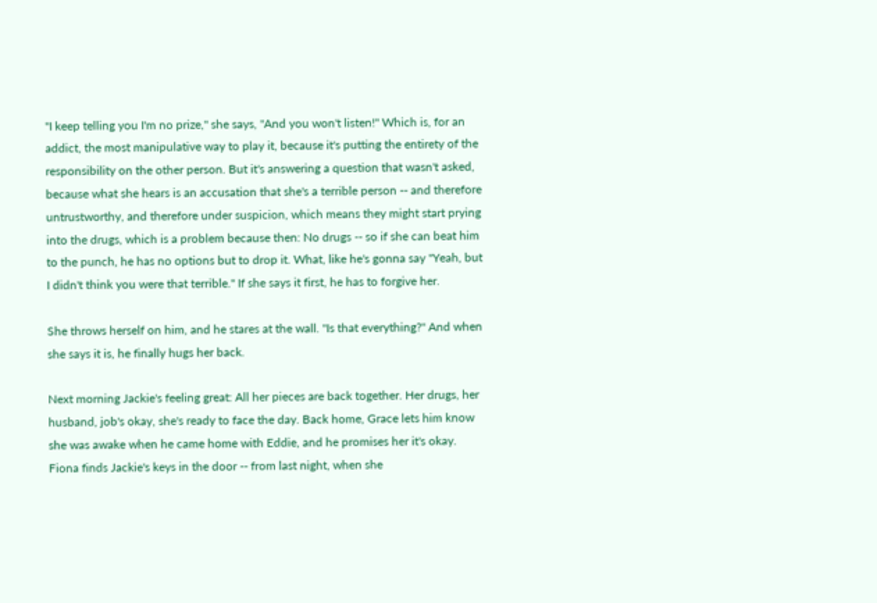"I keep telling you I'm no prize," she says, "And you won't listen!" Which is, for an addict, the most manipulative way to play it, because it's putting the entirety of the responsibility on the other person. But it's answering a question that wasn't asked, because what she hears is an accusation that she's a terrible person -- and therefore untrustworthy, and therefore under suspicion, which means they might start prying into the drugs, which is a problem because then: No drugs -- so if she can beat him to the punch, he has no options but to drop it. What, like he's gonna say "Yeah, but I didn't think you were that terrible." If she says it first, he has to forgive her.

She throws herself on him, and he stares at the wall. "Is that everything?" And when she says it is, he finally hugs her back.

Next morning Jackie's feeling great: All her pieces are back together. Her drugs, her husband, job's okay, she's ready to face the day. Back home, Grace lets him know she was awake when he came home with Eddie, and he promises her it's okay. Fiona finds Jackie's keys in the door -- from last night, when she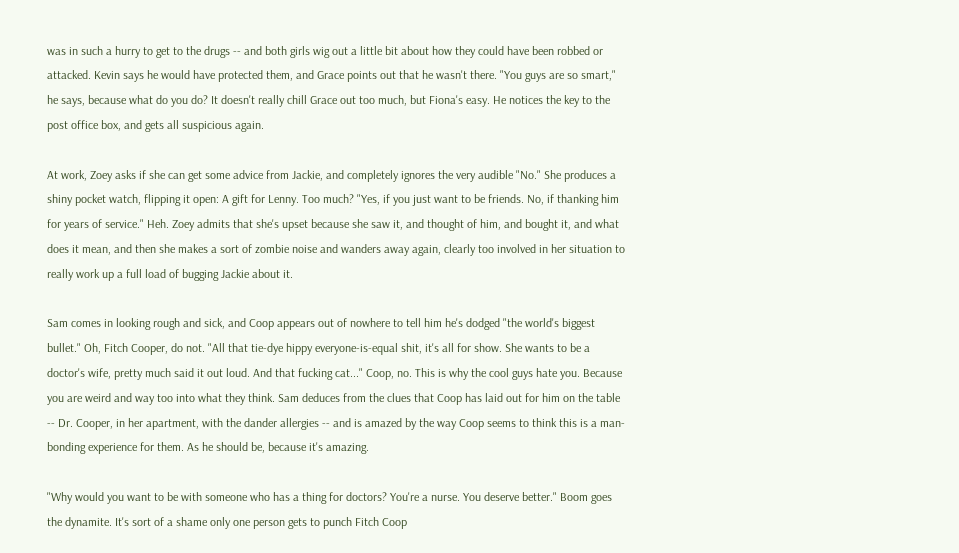was in such a hurry to get to the drugs -- and both girls wig out a little bit about how they could have been robbed or attacked. Kevin says he would have protected them, and Grace points out that he wasn't there. "You guys are so smart," he says, because what do you do? It doesn't really chill Grace out too much, but Fiona's easy. He notices the key to the post office box, and gets all suspicious again.

At work, Zoey asks if she can get some advice from Jackie, and completely ignores the very audible "No." She produces a shiny pocket watch, flipping it open: A gift for Lenny. Too much? "Yes, if you just want to be friends. No, if thanking him for years of service." Heh. Zoey admits that she's upset because she saw it, and thought of him, and bought it, and what does it mean, and then she makes a sort of zombie noise and wanders away again, clearly too involved in her situation to really work up a full load of bugging Jackie about it.

Sam comes in looking rough and sick, and Coop appears out of nowhere to tell him he's dodged "the world's biggest bullet." Oh, Fitch Cooper, do not. "All that tie-dye hippy everyone-is-equal shit, it's all for show. She wants to be a doctor's wife, pretty much said it out loud. And that fucking cat..." Coop, no. This is why the cool guys hate you. Because you are weird and way too into what they think. Sam deduces from the clues that Coop has laid out for him on the table -- Dr. Cooper, in her apartment, with the dander allergies -- and is amazed by the way Coop seems to think this is a man-bonding experience for them. As he should be, because it's amazing.

"Why would you want to be with someone who has a thing for doctors? You're a nurse. You deserve better." Boom goes the dynamite. It's sort of a shame only one person gets to punch Fitch Coop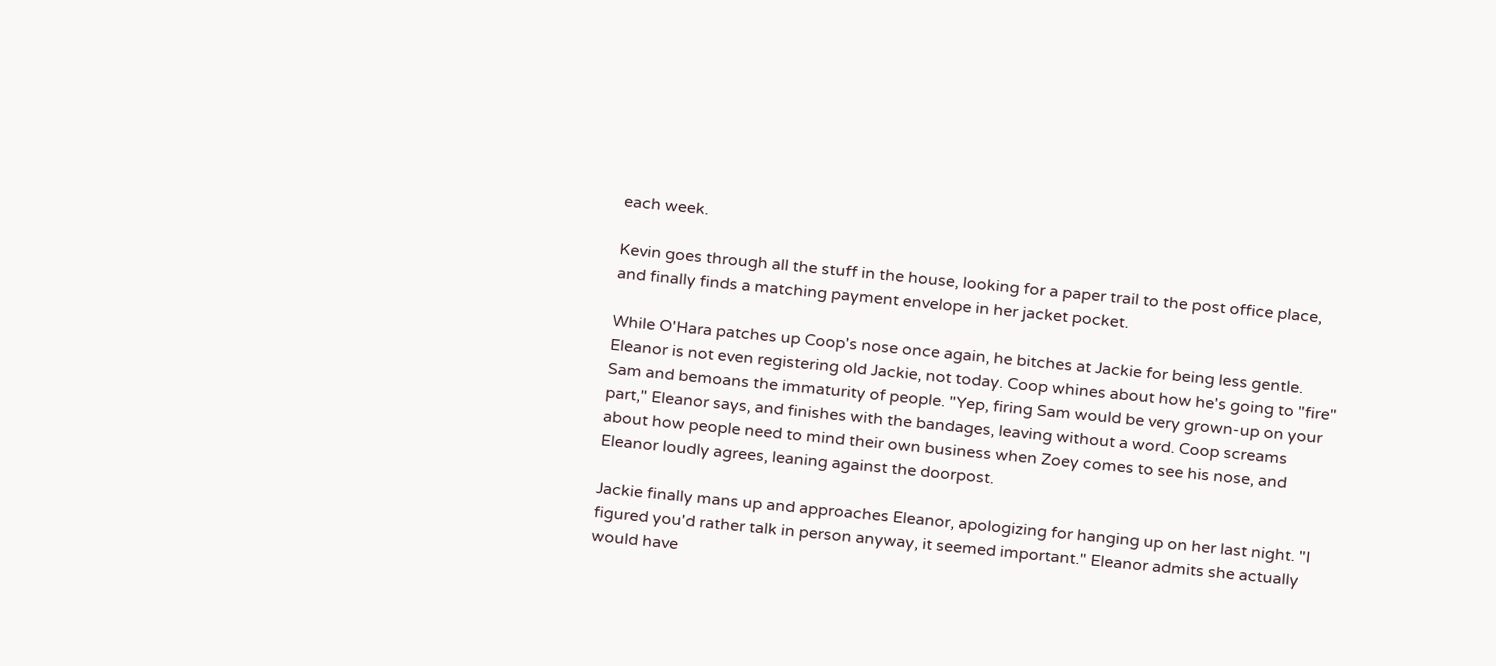each week.

Kevin goes through all the stuff in the house, looking for a paper trail to the post office place, and finally finds a matching payment envelope in her jacket pocket.

While O'Hara patches up Coop's nose once again, he bitches at Jackie for being less gentle. Eleanor is not even registering old Jackie, not today. Coop whines about how he's going to "fire" Sam and bemoans the immaturity of people. "Yep, firing Sam would be very grown-up on your part," Eleanor says, and finishes with the bandages, leaving without a word. Coop screams about how people need to mind their own business when Zoey comes to see his nose, and Eleanor loudly agrees, leaning against the doorpost.

Jackie finally mans up and approaches Eleanor, apologizing for hanging up on her last night. "I figured you'd rather talk in person anyway, it seemed important." Eleanor admits she actually would have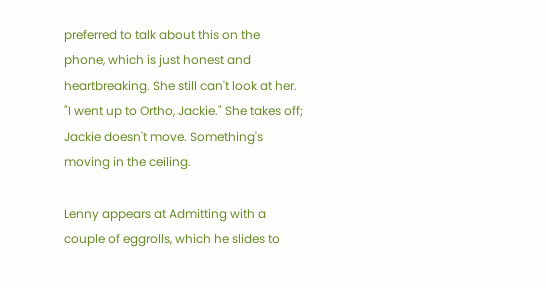preferred to talk about this on the phone, which is just honest and heartbreaking. She still can't look at her. "I went up to Ortho, Jackie." She takes off; Jackie doesn't move. Something's moving in the ceiling.

Lenny appears at Admitting with a couple of eggrolls, which he slides to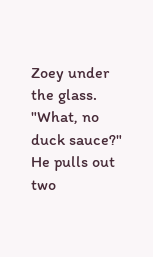Zoey under the glass. "What, no duck sauce?" He pulls out two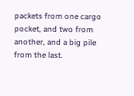packets from one cargo pocket, and two from another, and a big pile from the last.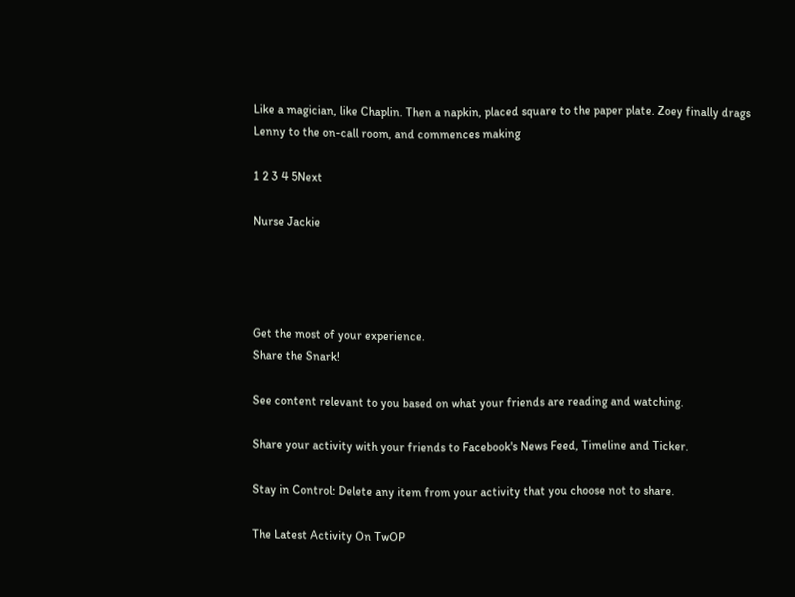Like a magician, like Chaplin. Then a napkin, placed square to the paper plate. Zoey finally drags Lenny to the on-call room, and commences making

1 2 3 4 5Next

Nurse Jackie




Get the most of your experience.
Share the Snark!

See content relevant to you based on what your friends are reading and watching.

Share your activity with your friends to Facebook's News Feed, Timeline and Ticker.

Stay in Control: Delete any item from your activity that you choose not to share.

The Latest Activity On TwOP